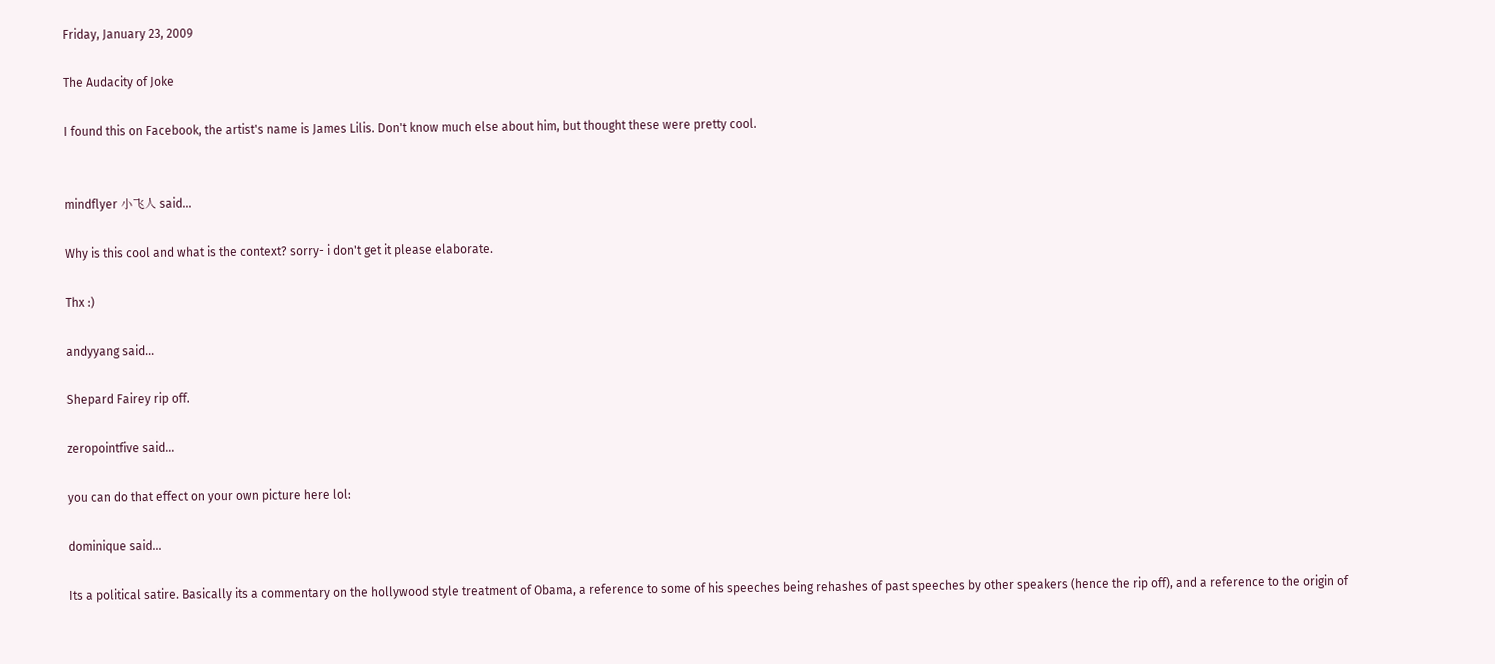Friday, January 23, 2009

The Audacity of Joke

I found this on Facebook, the artist's name is James Lilis. Don't know much else about him, but thought these were pretty cool.


mindflyer 小飞人 said...

Why is this cool and what is the context? sorry- i don't get it please elaborate.

Thx :)

andyyang said...

Shepard Fairey rip off.

zeropointfive said...

you can do that effect on your own picture here lol:

dominique said...

Its a political satire. Basically its a commentary on the hollywood style treatment of Obama, a reference to some of his speeches being rehashes of past speeches by other speakers (hence the rip off), and a reference to the origin of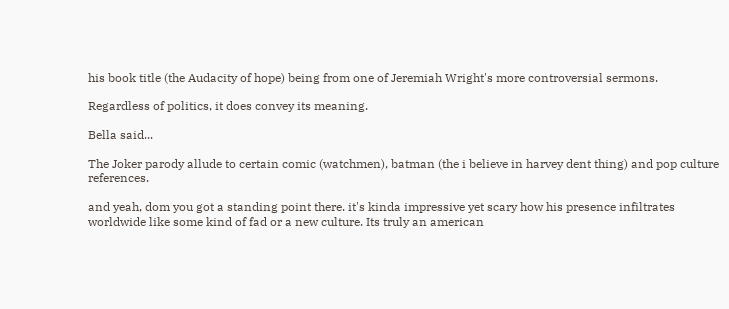his book title (the Audacity of hope) being from one of Jeremiah Wright's more controversial sermons.

Regardless of politics, it does convey its meaning.

Bella said...

The Joker parody allude to certain comic (watchmen), batman (the i believe in harvey dent thing) and pop culture references.

and yeah, dom you got a standing point there. it's kinda impressive yet scary how his presence infiltrates worldwide like some kind of fad or a new culture. Its truly an american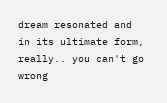dream resonated and in its ultimate form, really.. you can't go wrong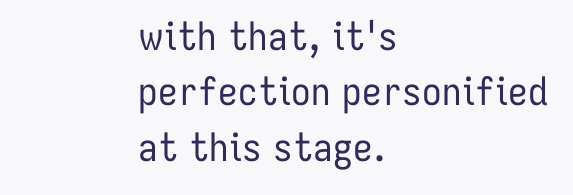with that, it's perfection personified at this stage.